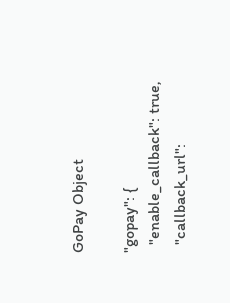GoPay Object

"gopay": {
  "enable_callback": true,
  "callback_url":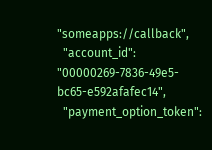"someapps://callback",
  "account_id": "00000269-7836-49e5-bc65-e592afafec14",
  "payment_option_token":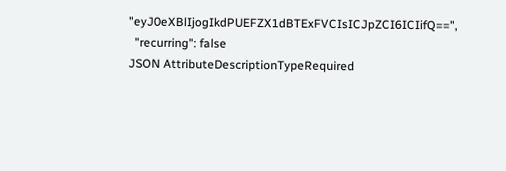"eyJ0eXBlIjogIkdPUEFZX1dBTExFVCIsICJpZCI6ICIifQ==",
  "recurring": false
JSON AttributeDescriptionTypeRequired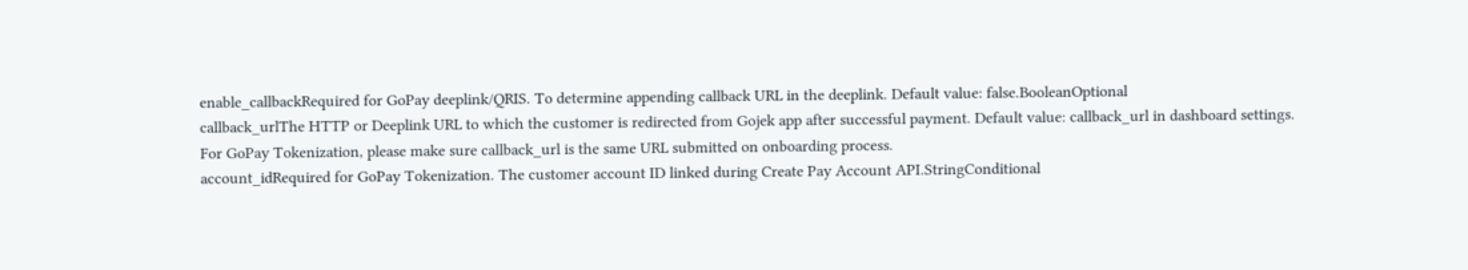enable_callbackRequired for GoPay deeplink/QRIS. To determine appending callback URL in the deeplink. Default value: false.BooleanOptional
callback_urlThe HTTP or Deeplink URL to which the customer is redirected from Gojek app after successful payment. Default value: callback_url in dashboard settings.
For GoPay Tokenization, please make sure callback_url is the same URL submitted on onboarding process.
account_idRequired for GoPay Tokenization. The customer account ID linked during Create Pay Account API.StringConditional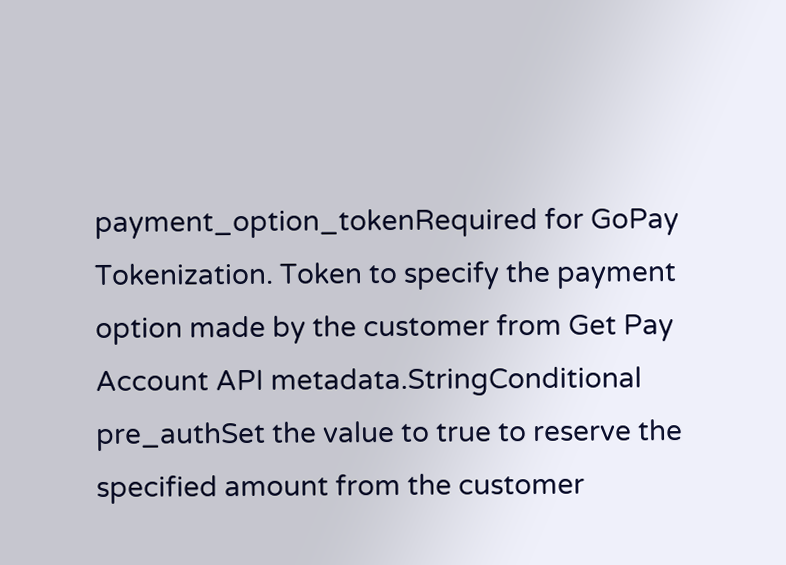payment_option_tokenRequired for GoPay Tokenization. Token to specify the payment option made by the customer from Get Pay Account API metadata.StringConditional
pre_authSet the value to true to reserve the specified amount from the customer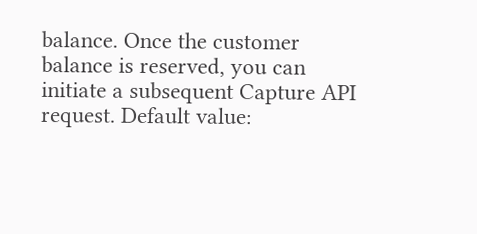balance. Once the customer balance is reserved, you can initiate a subsequent Capture API request. Default value: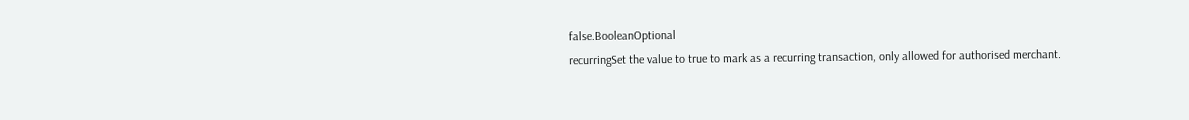false.BooleanOptional
recurringSet the value to true to mark as a recurring transaction, only allowed for authorised merchant.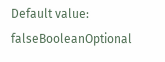Default value: falseBooleanOptional